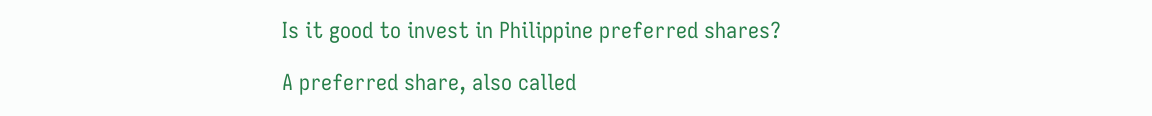Is it good to invest in Philippine preferred shares?

A preferred share, also called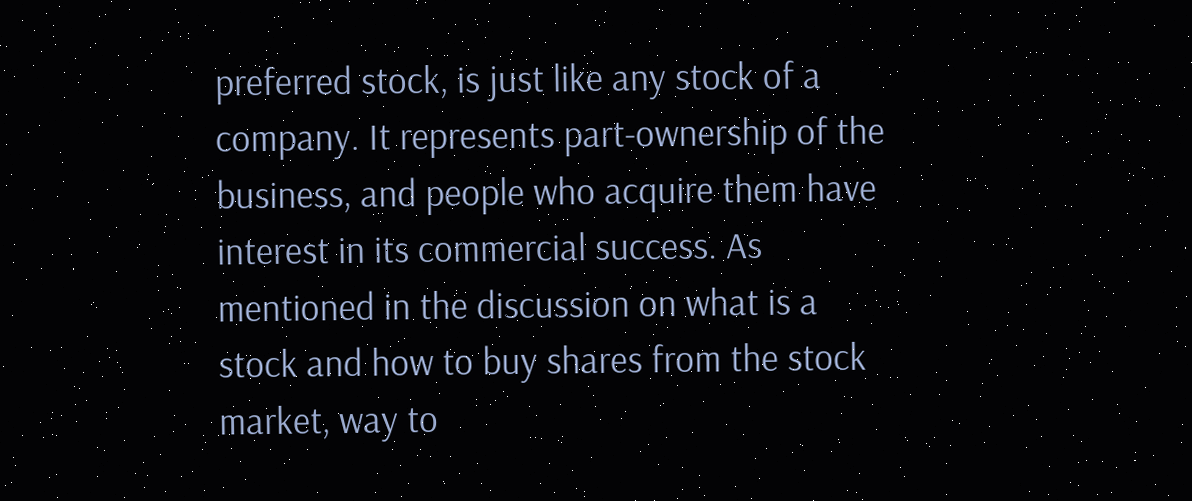preferred stock, is just like any stock of a company. It represents part-ownership of the business, and people who acquire them have interest in its commercial success. As mentioned in the discussion on what is a stock and how to buy shares from the stock market, way to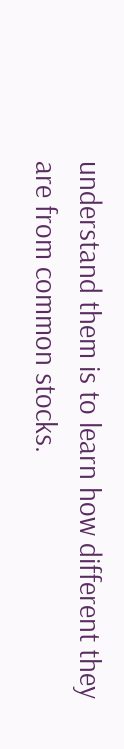understand them is to learn how different they are from common stocks.